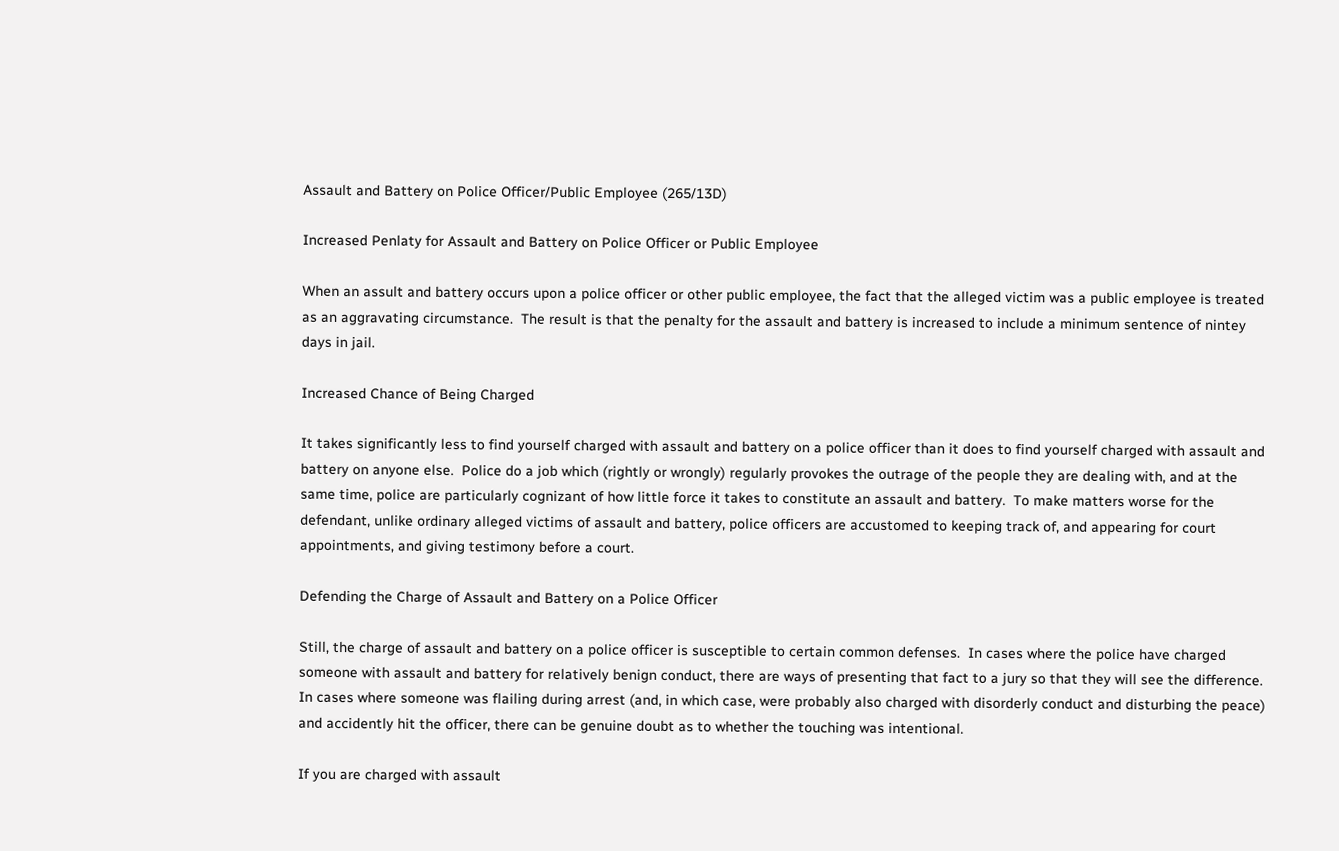Assault and Battery on Police Officer/Public Employee (265/13D)

Increased Penlaty for Assault and Battery on Police Officer or Public Employee

When an assult and battery occurs upon a police officer or other public employee, the fact that the alleged victim was a public employee is treated as an aggravating circumstance.  The result is that the penalty for the assault and battery is increased to include a minimum sentence of nintey days in jail.

Increased Chance of Being Charged

It takes significantly less to find yourself charged with assault and battery on a police officer than it does to find yourself charged with assault and battery on anyone else.  Police do a job which (rightly or wrongly) regularly provokes the outrage of the people they are dealing with, and at the same time, police are particularly cognizant of how little force it takes to constitute an assault and battery.  To make matters worse for the defendant, unlike ordinary alleged victims of assault and battery, police officers are accustomed to keeping track of, and appearing for court appointments, and giving testimony before a court.

Defending the Charge of Assault and Battery on a Police Officer

Still, the charge of assault and battery on a police officer is susceptible to certain common defenses.  In cases where the police have charged someone with assault and battery for relatively benign conduct, there are ways of presenting that fact to a jury so that they will see the difference.  In cases where someone was flailing during arrest (and, in which case, were probably also charged with disorderly conduct and disturbing the peace) and accidently hit the officer, there can be genuine doubt as to whether the touching was intentional.

If you are charged with assault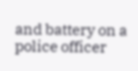and battery on a police officer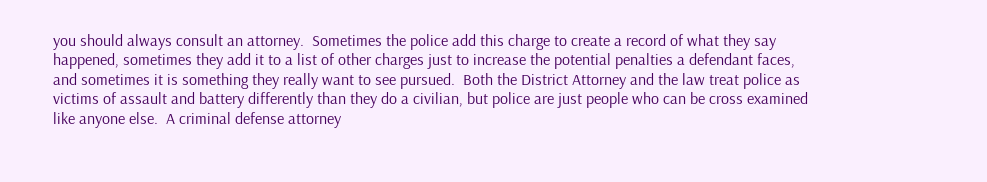you should always consult an attorney.  Sometimes the police add this charge to create a record of what they say happened, sometimes they add it to a list of other charges just to increase the potential penalties a defendant faces, and sometimes it is something they really want to see pursued.  Both the District Attorney and the law treat police as victims of assault and battery differently than they do a civilian, but police are just people who can be cross examined like anyone else.  A criminal defense attorney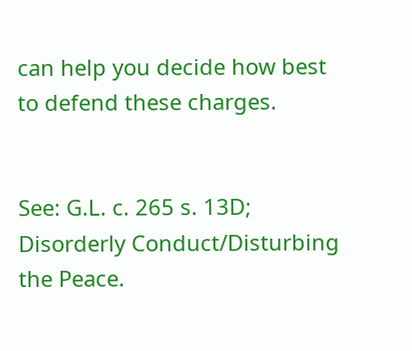can help you decide how best to defend these charges.


See: G.L. c. 265 s. 13D; Disorderly Conduct/Disturbing the Peace.